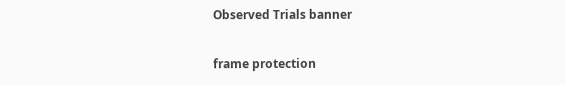Observed Trials banner

frame protection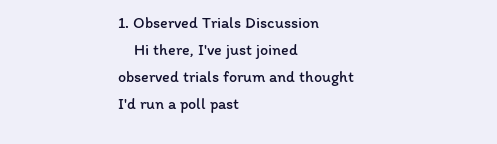1. Observed Trials Discussion
    Hi there, I've just joined observed trials forum and thought I'd run a poll past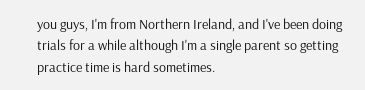you guys, I'm from Northern Ireland, and I've been doing trials for a while although I'm a single parent so getting practice time is hard sometimes.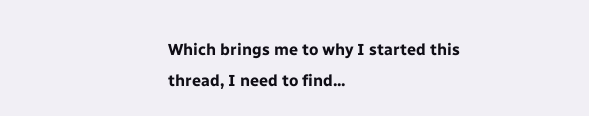Which brings me to why I started this thread, I need to find...